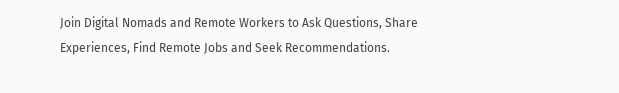Join Digital Nomads and Remote Workers to Ask Questions, Share Experiences, Find Remote Jobs and Seek Recommendations.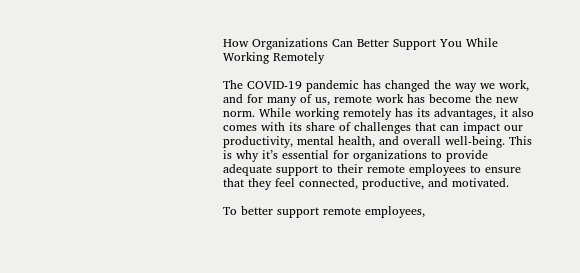How Organizations Can Better Support You While Working Remotely

The COVID-19 pandemic has changed the way we work, and for many of us, remote work has become the new norm. While working remotely has its advantages, it also comes with its share of challenges that can impact our productivity, mental health, and overall well-being. This is why it’s essential for organizations to provide adequate support to their remote employees to ensure that they feel connected, productive, and motivated.

To better support remote employees,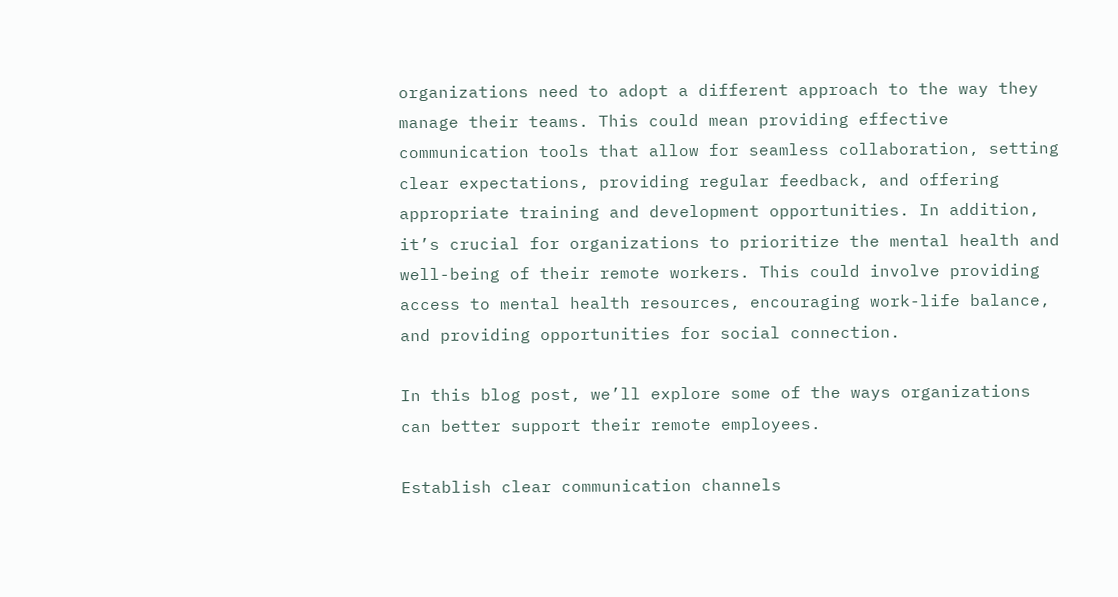organizations need to adopt a different approach to the way they manage their teams. This could mean providing effective communication tools that allow for seamless collaboration, setting clear expectations, providing regular feedback, and offering appropriate training and development opportunities. In addition, it’s crucial for organizations to prioritize the mental health and well-being of their remote workers. This could involve providing access to mental health resources, encouraging work-life balance, and providing opportunities for social connection.

In this blog post, we’ll explore some of the ways organizations can better support their remote employees.

Establish clear communication channels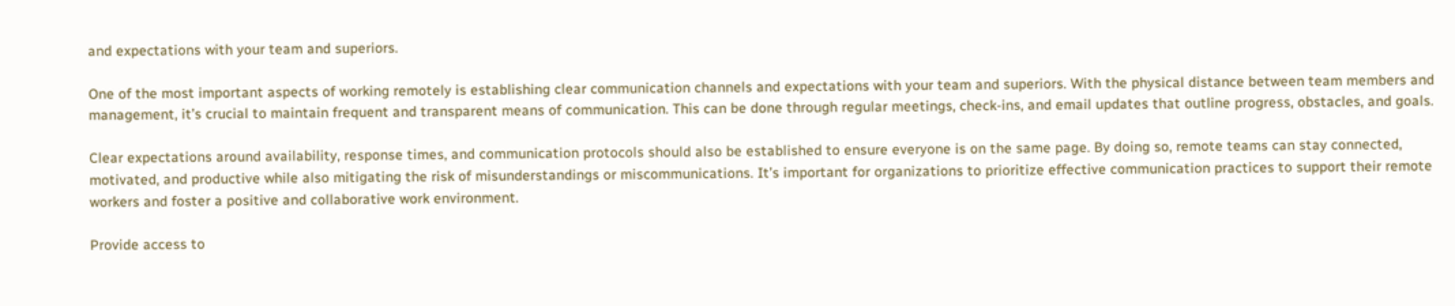and expectations with your team and superiors.

One of the most important aspects of working remotely is establishing clear communication channels and expectations with your team and superiors. With the physical distance between team members and management, it’s crucial to maintain frequent and transparent means of communication. This can be done through regular meetings, check-ins, and email updates that outline progress, obstacles, and goals.

Clear expectations around availability, response times, and communication protocols should also be established to ensure everyone is on the same page. By doing so, remote teams can stay connected, motivated, and productive while also mitigating the risk of misunderstandings or miscommunications. It’s important for organizations to prioritize effective communication practices to support their remote workers and foster a positive and collaborative work environment.

Provide access to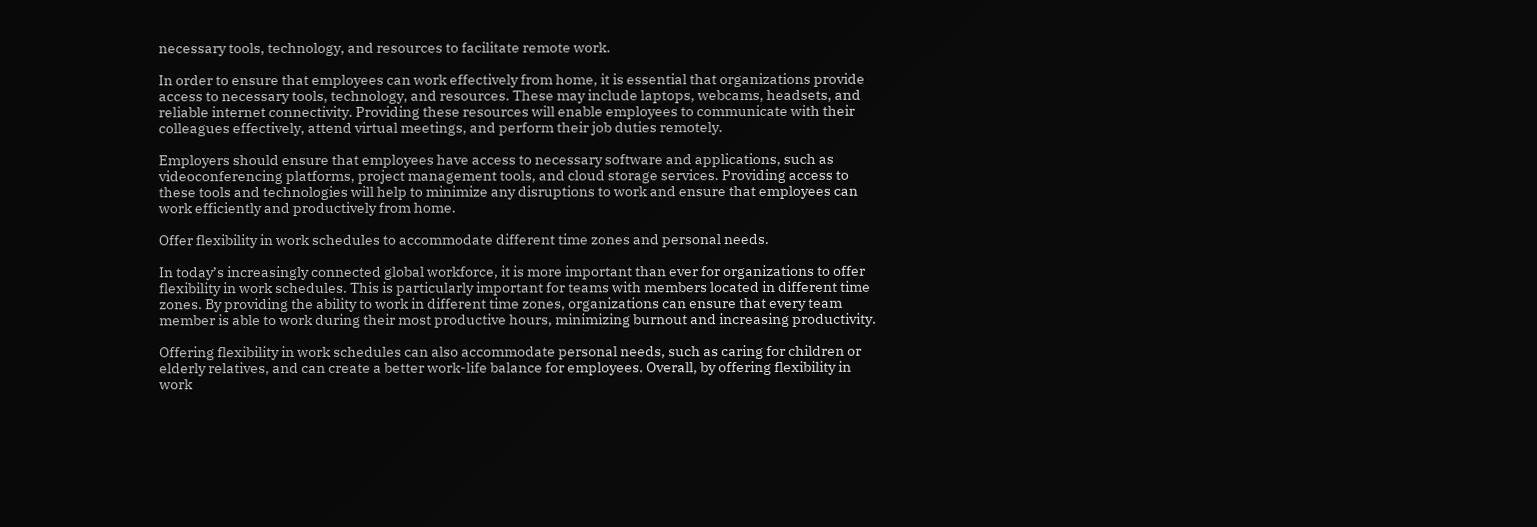necessary tools, technology, and resources to facilitate remote work.

In order to ensure that employees can work effectively from home, it is essential that organizations provide access to necessary tools, technology, and resources. These may include laptops, webcams, headsets, and reliable internet connectivity. Providing these resources will enable employees to communicate with their colleagues effectively, attend virtual meetings, and perform their job duties remotely.

Employers should ensure that employees have access to necessary software and applications, such as videoconferencing platforms, project management tools, and cloud storage services. Providing access to these tools and technologies will help to minimize any disruptions to work and ensure that employees can work efficiently and productively from home.

Offer flexibility in work schedules to accommodate different time zones and personal needs.

In today’s increasingly connected global workforce, it is more important than ever for organizations to offer flexibility in work schedules. This is particularly important for teams with members located in different time zones. By providing the ability to work in different time zones, organizations can ensure that every team member is able to work during their most productive hours, minimizing burnout and increasing productivity.

Offering flexibility in work schedules can also accommodate personal needs, such as caring for children or elderly relatives, and can create a better work-life balance for employees. Overall, by offering flexibility in work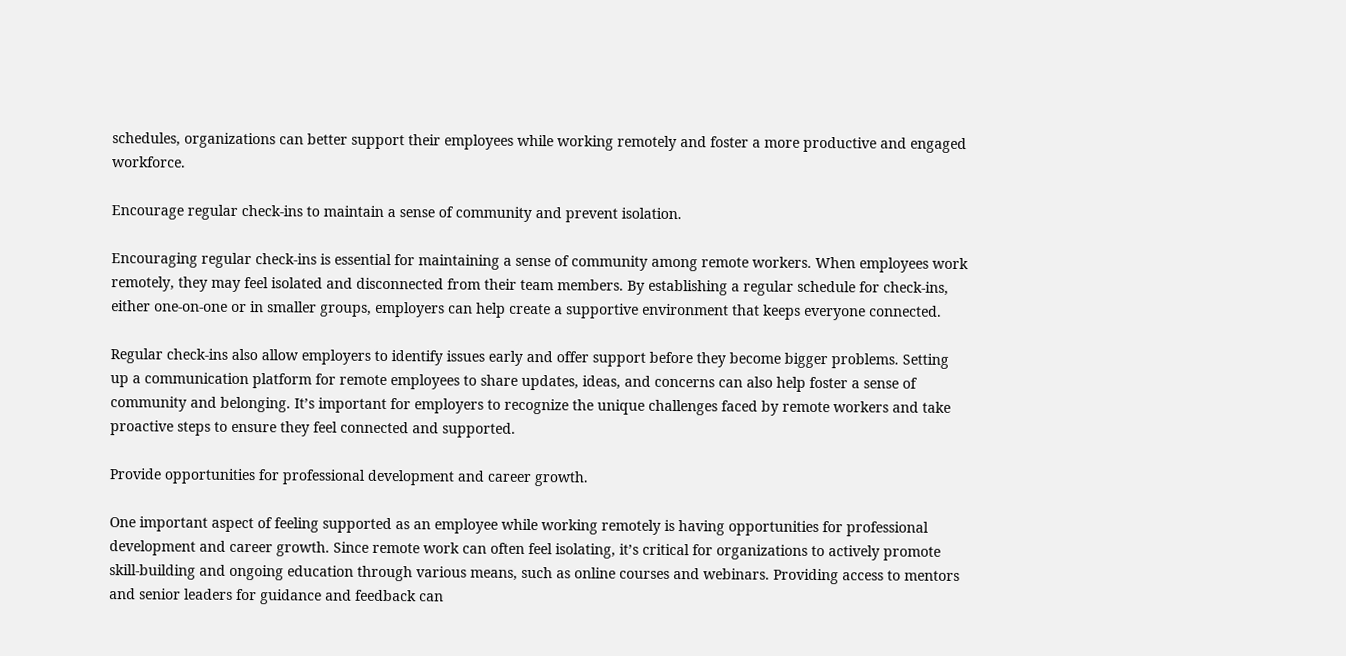schedules, organizations can better support their employees while working remotely and foster a more productive and engaged workforce.

Encourage regular check-ins to maintain a sense of community and prevent isolation.

Encouraging regular check-ins is essential for maintaining a sense of community among remote workers. When employees work remotely, they may feel isolated and disconnected from their team members. By establishing a regular schedule for check-ins, either one-on-one or in smaller groups, employers can help create a supportive environment that keeps everyone connected.

Regular check-ins also allow employers to identify issues early and offer support before they become bigger problems. Setting up a communication platform for remote employees to share updates, ideas, and concerns can also help foster a sense of community and belonging. It’s important for employers to recognize the unique challenges faced by remote workers and take proactive steps to ensure they feel connected and supported.

Provide opportunities for professional development and career growth.

One important aspect of feeling supported as an employee while working remotely is having opportunities for professional development and career growth. Since remote work can often feel isolating, it’s critical for organizations to actively promote skill-building and ongoing education through various means, such as online courses and webinars. Providing access to mentors and senior leaders for guidance and feedback can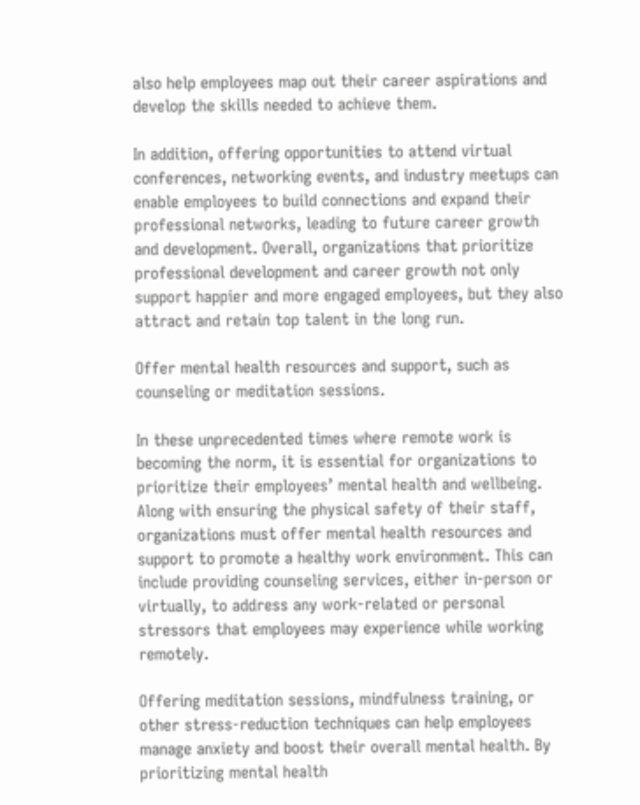also help employees map out their career aspirations and develop the skills needed to achieve them.

In addition, offering opportunities to attend virtual conferences, networking events, and industry meetups can enable employees to build connections and expand their professional networks, leading to future career growth and development. Overall, organizations that prioritize professional development and career growth not only support happier and more engaged employees, but they also attract and retain top talent in the long run.

Offer mental health resources and support, such as counseling or meditation sessions.

In these unprecedented times where remote work is becoming the norm, it is essential for organizations to prioritize their employees’ mental health and wellbeing. Along with ensuring the physical safety of their staff, organizations must offer mental health resources and support to promote a healthy work environment. This can include providing counseling services, either in-person or virtually, to address any work-related or personal stressors that employees may experience while working remotely.

Offering meditation sessions, mindfulness training, or other stress-reduction techniques can help employees manage anxiety and boost their overall mental health. By prioritizing mental health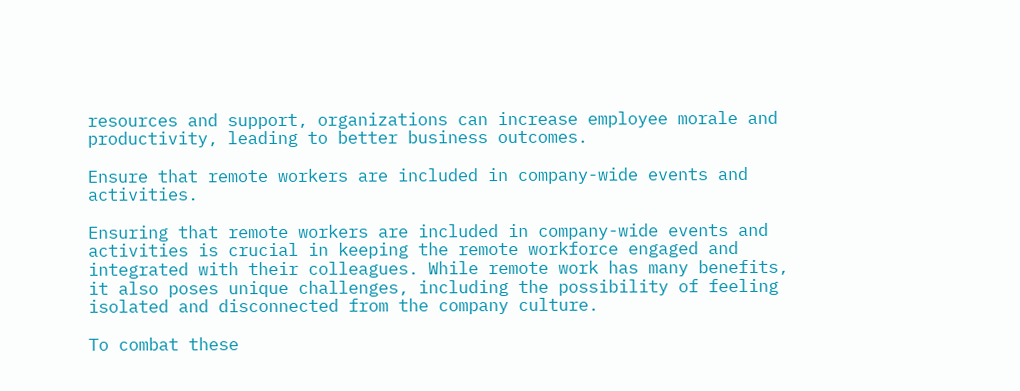resources and support, organizations can increase employee morale and productivity, leading to better business outcomes.

Ensure that remote workers are included in company-wide events and activities.

Ensuring that remote workers are included in company-wide events and activities is crucial in keeping the remote workforce engaged and integrated with their colleagues. While remote work has many benefits, it also poses unique challenges, including the possibility of feeling isolated and disconnected from the company culture.

To combat these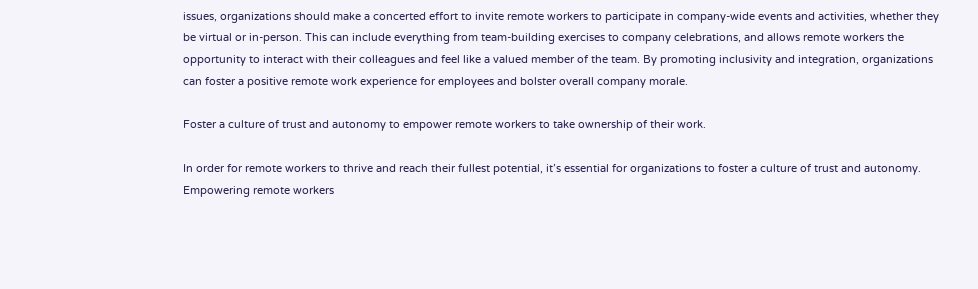issues, organizations should make a concerted effort to invite remote workers to participate in company-wide events and activities, whether they be virtual or in-person. This can include everything from team-building exercises to company celebrations, and allows remote workers the opportunity to interact with their colleagues and feel like a valued member of the team. By promoting inclusivity and integration, organizations can foster a positive remote work experience for employees and bolster overall company morale.

Foster a culture of trust and autonomy to empower remote workers to take ownership of their work.

In order for remote workers to thrive and reach their fullest potential, it’s essential for organizations to foster a culture of trust and autonomy. Empowering remote workers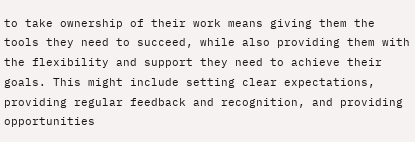to take ownership of their work means giving them the tools they need to succeed, while also providing them with the flexibility and support they need to achieve their goals. This might include setting clear expectations, providing regular feedback and recognition, and providing opportunities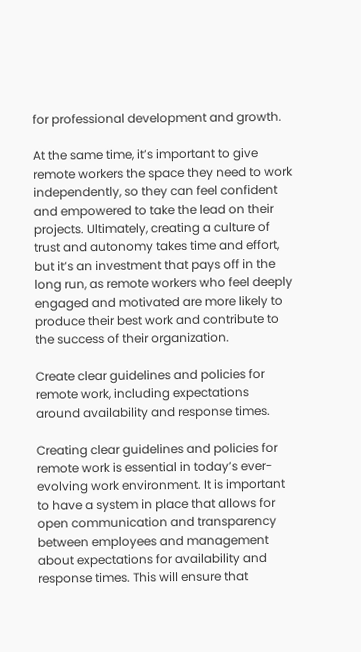for professional development and growth.

At the same time, it’s important to give remote workers the space they need to work independently, so they can feel confident and empowered to take the lead on their projects. Ultimately, creating a culture of trust and autonomy takes time and effort, but it’s an investment that pays off in the long run, as remote workers who feel deeply engaged and motivated are more likely to produce their best work and contribute to the success of their organization.

Create clear guidelines and policies for remote work, including expectations around availability and response times.

Creating clear guidelines and policies for remote work is essential in today’s ever-evolving work environment. It is important to have a system in place that allows for open communication and transparency between employees and management about expectations for availability and response times. This will ensure that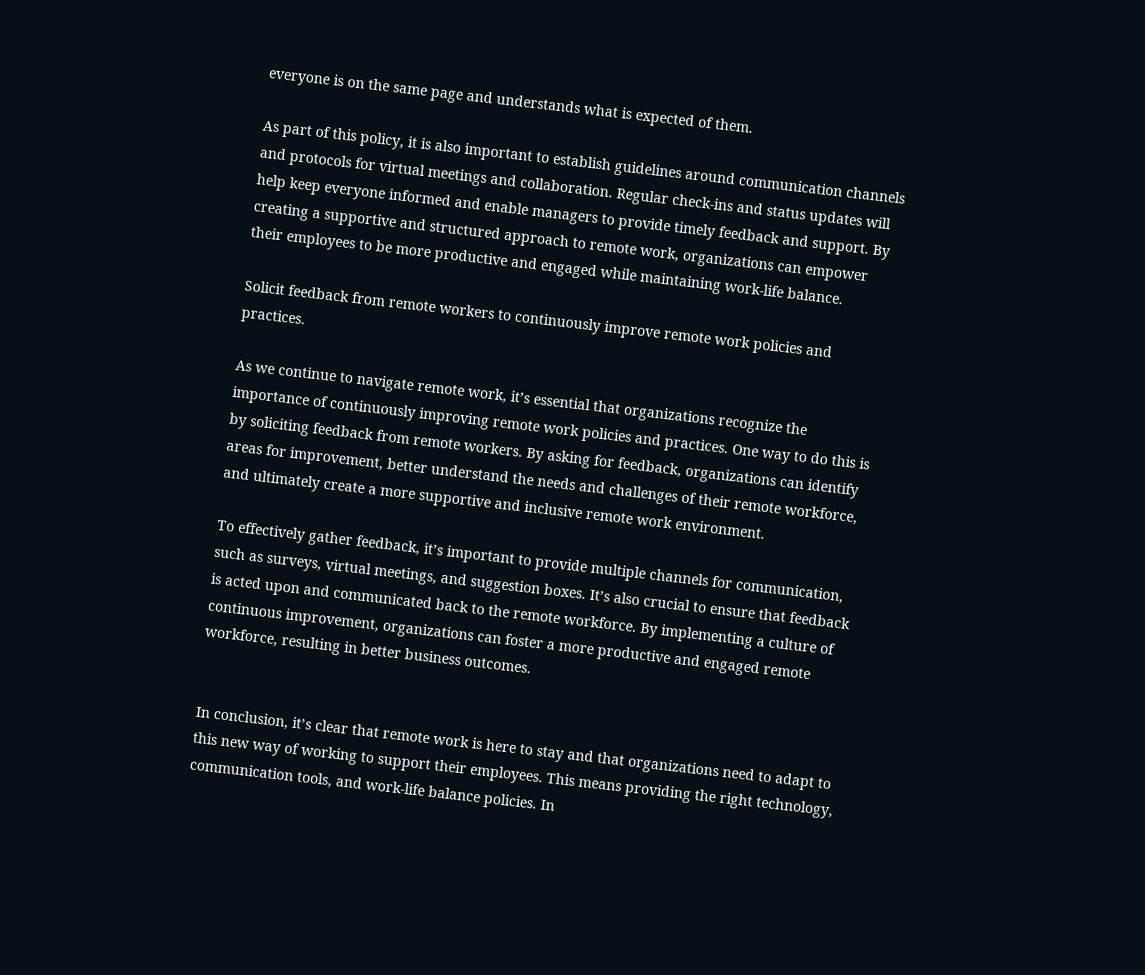everyone is on the same page and understands what is expected of them.

As part of this policy, it is also important to establish guidelines around communication channels and protocols for virtual meetings and collaboration. Regular check-ins and status updates will help keep everyone informed and enable managers to provide timely feedback and support. By creating a supportive and structured approach to remote work, organizations can empower their employees to be more productive and engaged while maintaining work-life balance.

Solicit feedback from remote workers to continuously improve remote work policies and practices.

As we continue to navigate remote work, it’s essential that organizations recognize the importance of continuously improving remote work policies and practices. One way to do this is by soliciting feedback from remote workers. By asking for feedback, organizations can identify areas for improvement, better understand the needs and challenges of their remote workforce, and ultimately create a more supportive and inclusive remote work environment.

To effectively gather feedback, it’s important to provide multiple channels for communication, such as surveys, virtual meetings, and suggestion boxes. It’s also crucial to ensure that feedback is acted upon and communicated back to the remote workforce. By implementing a culture of continuous improvement, organizations can foster a more productive and engaged remote workforce, resulting in better business outcomes.


In conclusion, it’s clear that remote work is here to stay and that organizations need to adapt to this new way of working to support their employees. This means providing the right technology, communication tools, and work-life balance policies. In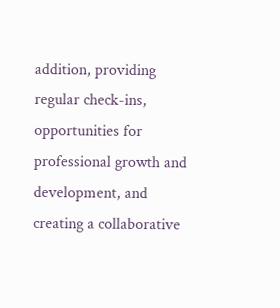addition, providing regular check-ins, opportunities for professional growth and development, and creating a collaborative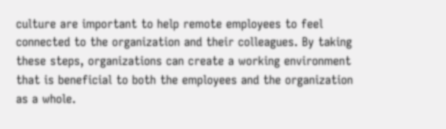culture are important to help remote employees to feel connected to the organization and their colleagues. By taking these steps, organizations can create a working environment that is beneficial to both the employees and the organization as a whole.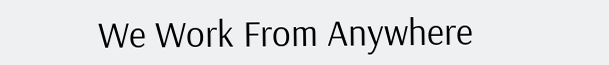We Work From Anywhere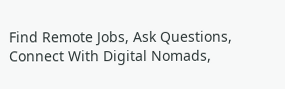Find Remote Jobs, Ask Questions, Connect With Digital Nomads,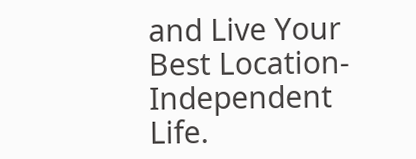and Live Your Best Location-Independent Life.